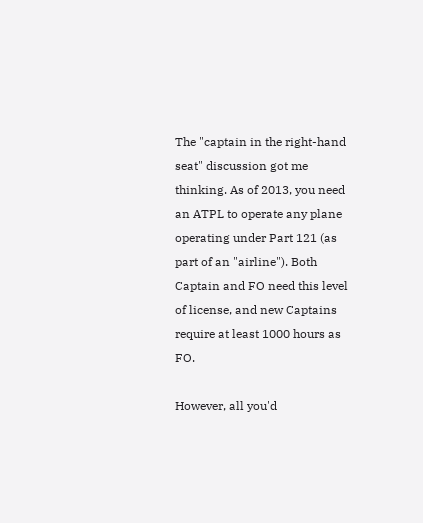The "captain in the right-hand seat" discussion got me thinking. As of 2013, you need an ATPL to operate any plane operating under Part 121 (as part of an "airline"). Both Captain and FO need this level of license, and new Captains require at least 1000 hours as FO.

However, all you'd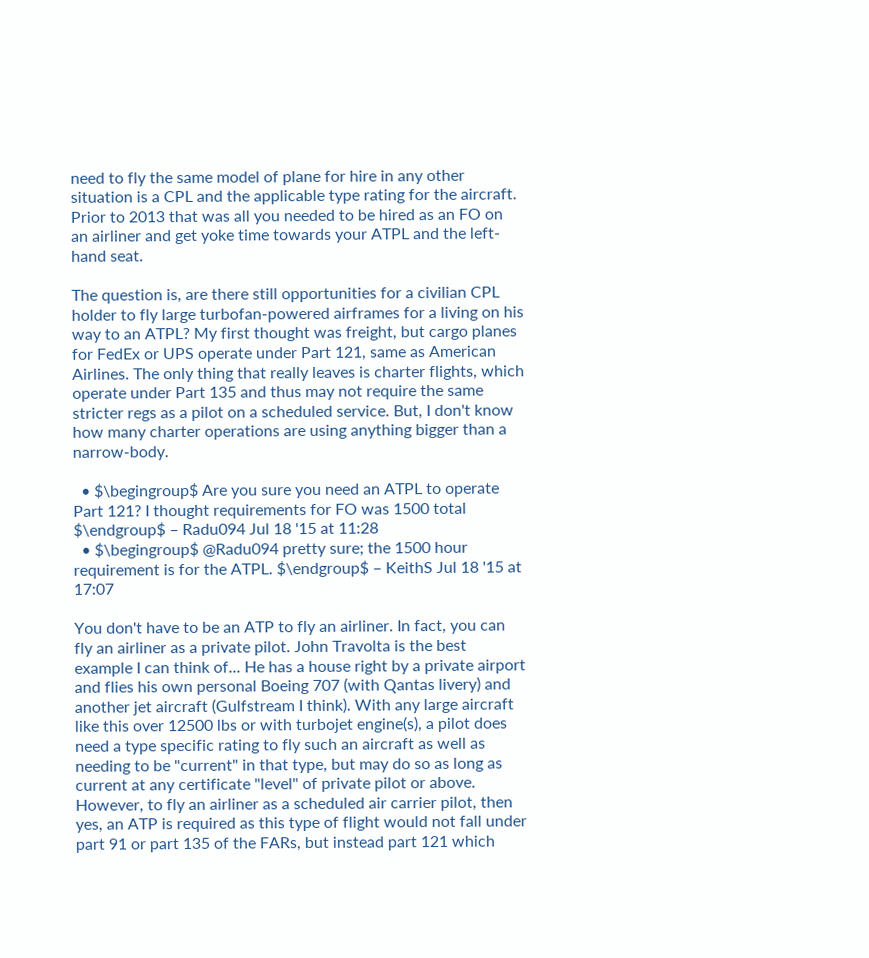need to fly the same model of plane for hire in any other situation is a CPL and the applicable type rating for the aircraft. Prior to 2013 that was all you needed to be hired as an FO on an airliner and get yoke time towards your ATPL and the left-hand seat.

The question is, are there still opportunities for a civilian CPL holder to fly large turbofan-powered airframes for a living on his way to an ATPL? My first thought was freight, but cargo planes for FedEx or UPS operate under Part 121, same as American Airlines. The only thing that really leaves is charter flights, which operate under Part 135 and thus may not require the same stricter regs as a pilot on a scheduled service. But, I don't know how many charter operations are using anything bigger than a narrow-body.

  • $\begingroup$ Are you sure you need an ATPL to operate Part 121? I thought requirements for FO was 1500 total $\endgroup$ – Radu094 Jul 18 '15 at 11:28
  • $\begingroup$ @Radu094 pretty sure; the 1500 hour requirement is for the ATPL. $\endgroup$ – KeithS Jul 18 '15 at 17:07

You don't have to be an ATP to fly an airliner. In fact, you can fly an airliner as a private pilot. John Travolta is the best example I can think of... He has a house right by a private airport and flies his own personal Boeing 707 (with Qantas livery) and another jet aircraft (Gulfstream I think). With any large aircraft like this over 12500 lbs or with turbojet engine(s), a pilot does need a type specific rating to fly such an aircraft as well as needing to be "current" in that type, but may do so as long as current at any certificate "level" of private pilot or above. However, to fly an airliner as a scheduled air carrier pilot, then yes, an ATP is required as this type of flight would not fall under part 91 or part 135 of the FARs, but instead part 121 which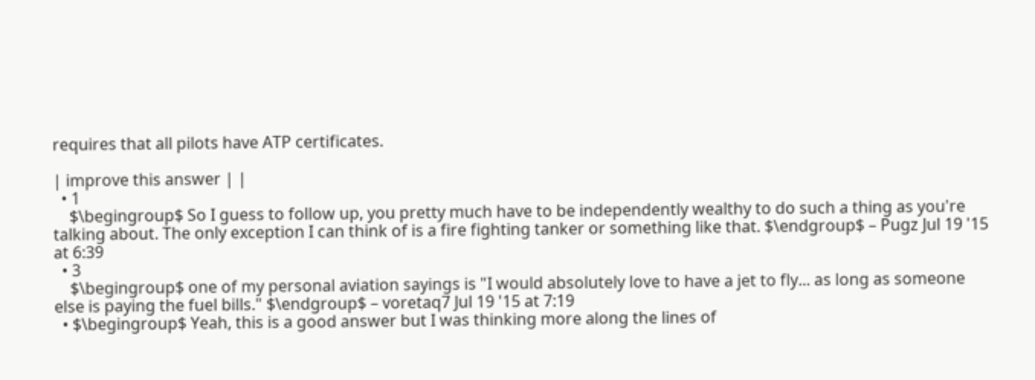requires that all pilots have ATP certificates.

| improve this answer | |
  • 1
    $\begingroup$ So I guess to follow up, you pretty much have to be independently wealthy to do such a thing as you're talking about. The only exception I can think of is a fire fighting tanker or something like that. $\endgroup$ – Pugz Jul 19 '15 at 6:39
  • 3
    $\begingroup$ one of my personal aviation sayings is "I would absolutely love to have a jet to fly... as long as someone else is paying the fuel bills." $\endgroup$ – voretaq7 Jul 19 '15 at 7:19
  • $\begingroup$ Yeah, this is a good answer but I was thinking more along the lines of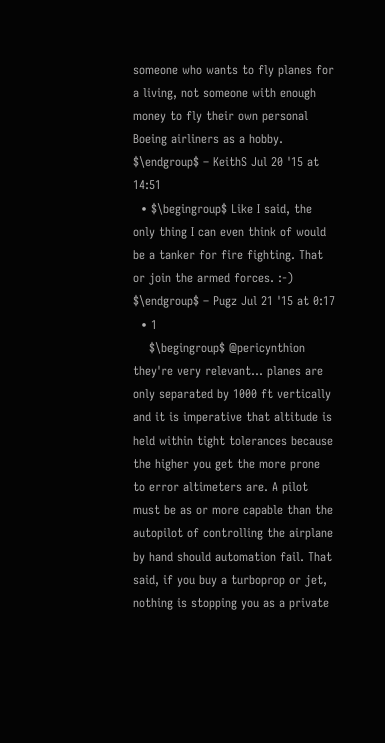someone who wants to fly planes for a living, not someone with enough money to fly their own personal Boeing airliners as a hobby. $\endgroup$ – KeithS Jul 20 '15 at 14:51
  • $\begingroup$ Like I said, the only thing I can even think of would be a tanker for fire fighting. That or join the armed forces. :-) $\endgroup$ – Pugz Jul 21 '15 at 0:17
  • 1
    $\begingroup$ @pericynthion they're very relevant... planes are only separated by 1000 ft vertically and it is imperative that altitude is held within tight tolerances because the higher you get the more prone to error altimeters are. A pilot must be as or more capable than the autopilot of controlling the airplane by hand should automation fail. That said, if you buy a turboprop or jet, nothing is stopping you as a private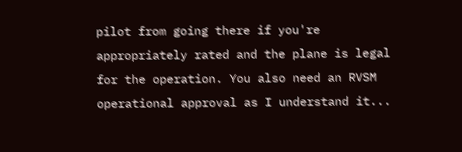pilot from going there if you're appropriately rated and the plane is legal for the operation. You also need an RVSM operational approval as I understand it...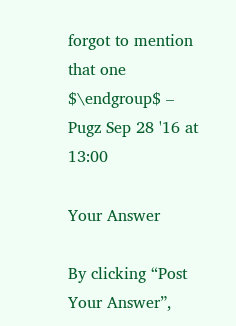forgot to mention that one $\endgroup$ – Pugz Sep 28 '16 at 13:00

Your Answer

By clicking “Post Your Answer”,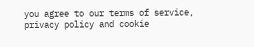you agree to our terms of service, privacy policy and cookie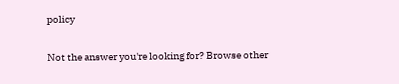policy

Not the answer you're looking for? Browse other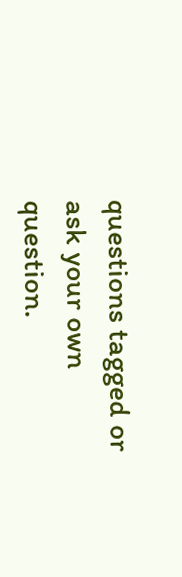questions tagged or ask your own question.